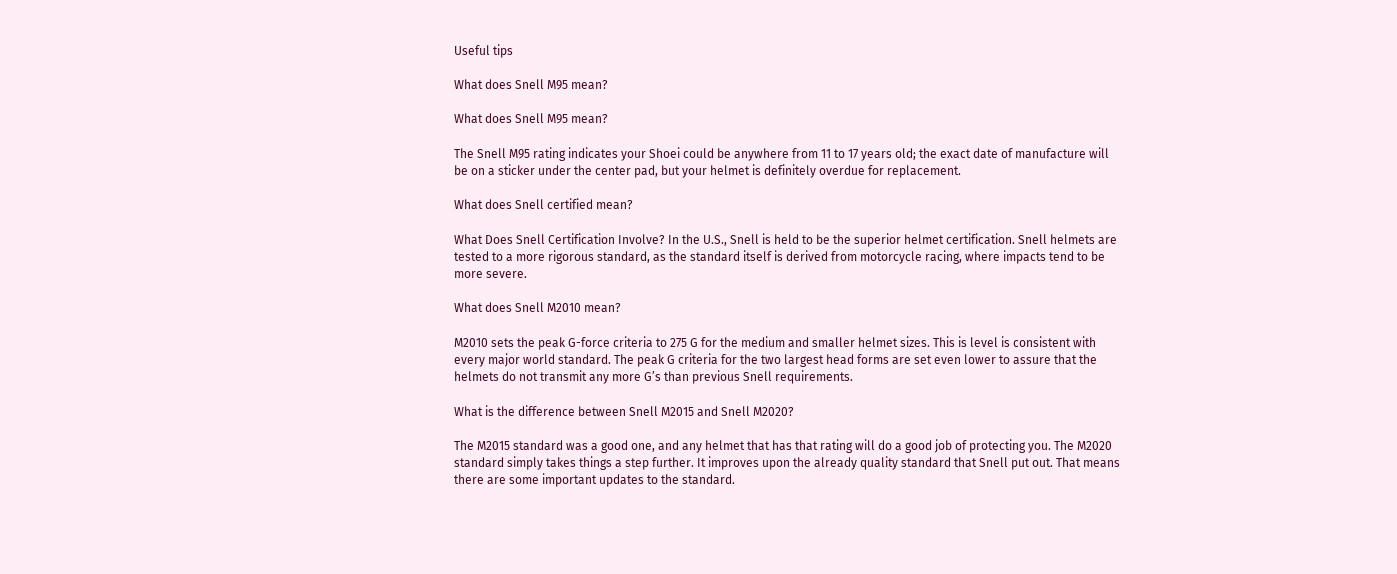Useful tips

What does Snell M95 mean?

What does Snell M95 mean?

The Snell M95 rating indicates your Shoei could be anywhere from 11 to 17 years old; the exact date of manufacture will be on a sticker under the center pad, but your helmet is definitely overdue for replacement.

What does Snell certified mean?

What Does Snell Certification Involve? In the U.S., Snell is held to be the superior helmet certification. Snell helmets are tested to a more rigorous standard, as the standard itself is derived from motorcycle racing, where impacts tend to be more severe.

What does Snell M2010 mean?

M2010 sets the peak G-force criteria to 275 G for the medium and smaller helmet sizes. This is level is consistent with every major world standard. The peak G criteria for the two largest head forms are set even lower to assure that the helmets do not transmit any more G’s than previous Snell requirements.

What is the difference between Snell M2015 and Snell M2020?

The M2015 standard was a good one, and any helmet that has that rating will do a good job of protecting you. The M2020 standard simply takes things a step further. It improves upon the already quality standard that Snell put out. That means there are some important updates to the standard.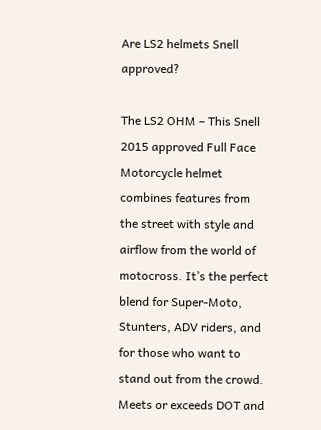Are LS2 helmets Snell approved?

The LS2 OHM – This Snell 2015 approved Full Face Motorcycle helmet combines features from the street with style and airflow from the world of motocross. It’s the perfect blend for Super-Moto, Stunters, ADV riders, and for those who want to stand out from the crowd. Meets or exceeds DOT and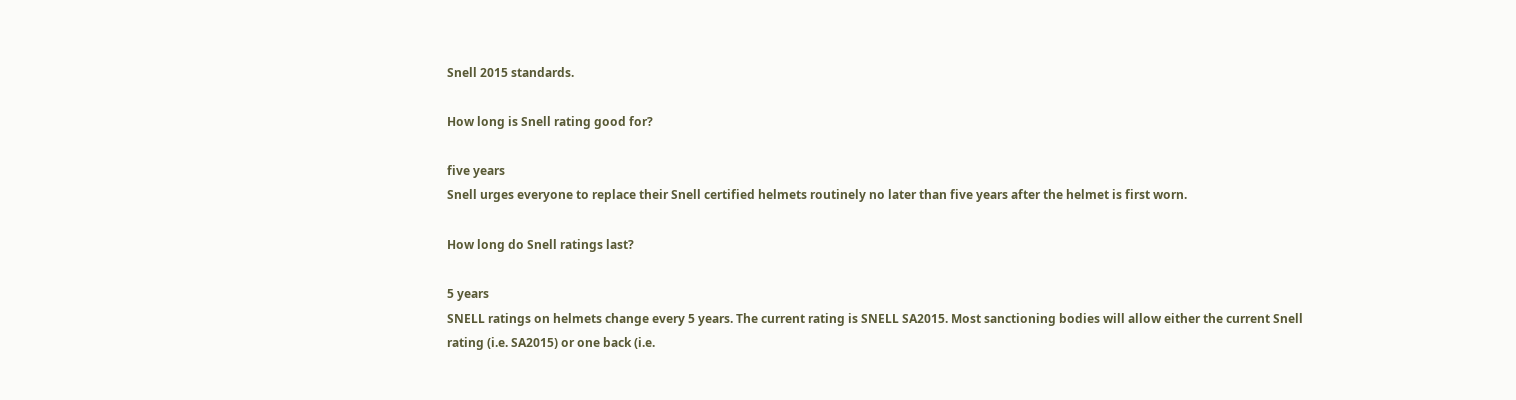Snell 2015 standards.

How long is Snell rating good for?

five years
Snell urges everyone to replace their Snell certified helmets routinely no later than five years after the helmet is first worn.

How long do Snell ratings last?

5 years
SNELL ratings on helmets change every 5 years. The current rating is SNELL SA2015. Most sanctioning bodies will allow either the current Snell rating (i.e. SA2015) or one back (i.e.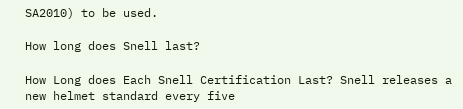SA2010) to be used.

How long does Snell last?

How Long does Each Snell Certification Last? Snell releases a new helmet standard every five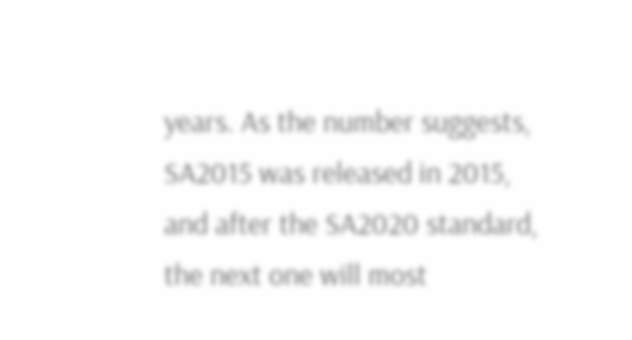years. As the number suggests, SA2015 was released in 2015, and after the SA2020 standard, the next one will most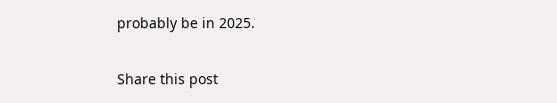probably be in 2025.

Share this post